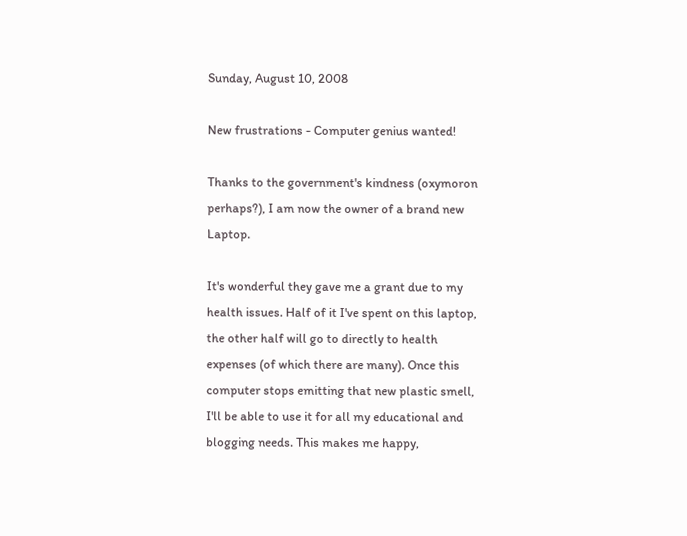Sunday, August 10, 2008

New frustrations - Computer genius wanted!

Thanks to the government's kindness (oxymoron perhaps?), I am now the owner of a brand new Laptop.

It's wonderful they gave me a grant due to my health issues. Half of it I've spent on this laptop, the other half will go to directly to health expenses (of which there are many). Once this computer stops emitting that new plastic smell, I'll be able to use it for all my educational and blogging needs. This makes me happy,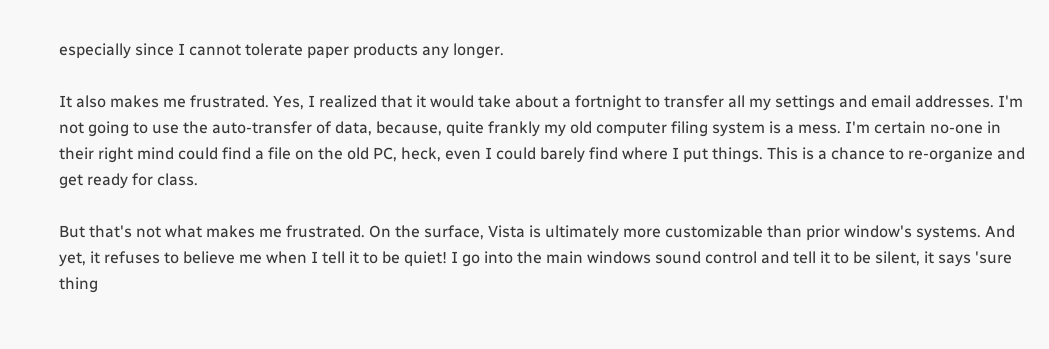especially since I cannot tolerate paper products any longer.

It also makes me frustrated. Yes, I realized that it would take about a fortnight to transfer all my settings and email addresses. I'm not going to use the auto-transfer of data, because, quite frankly my old computer filing system is a mess. I'm certain no-one in their right mind could find a file on the old PC, heck, even I could barely find where I put things. This is a chance to re-organize and get ready for class.

But that's not what makes me frustrated. On the surface, Vista is ultimately more customizable than prior window's systems. And yet, it refuses to believe me when I tell it to be quiet! I go into the main windows sound control and tell it to be silent, it says 'sure thing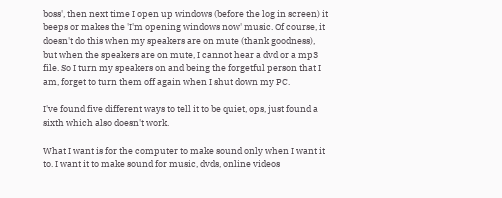boss', then next time I open up windows (before the log in screen) it beeps or makes the 'I'm opening windows now' music. Of course, it doesn't do this when my speakers are on mute (thank goodness), but when the speakers are on mute, I cannot hear a dvd or a mp3 file. So I turn my speakers on and being the forgetful person that I am, forget to turn them off again when I shut down my PC.

I've found five different ways to tell it to be quiet, ops, just found a sixth which also doesn't work.

What I want is for the computer to make sound only when I want it to. I want it to make sound for music, dvds, online videos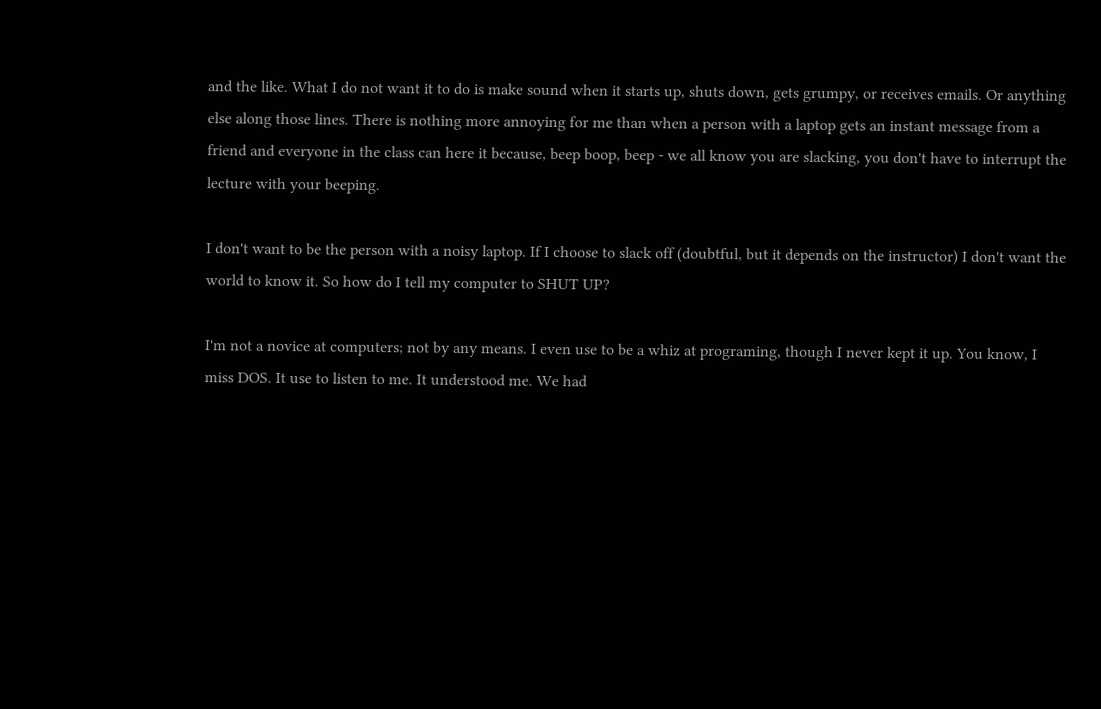and the like. What I do not want it to do is make sound when it starts up, shuts down, gets grumpy, or receives emails. Or anything else along those lines. There is nothing more annoying for me than when a person with a laptop gets an instant message from a friend and everyone in the class can here it because, beep boop, beep - we all know you are slacking, you don't have to interrupt the lecture with your beeping.

I don't want to be the person with a noisy laptop. If I choose to slack off (doubtful, but it depends on the instructor) I don't want the world to know it. So how do I tell my computer to SHUT UP?

I'm not a novice at computers; not by any means. I even use to be a whiz at programing, though I never kept it up. You know, I miss DOS. It use to listen to me. It understood me. We had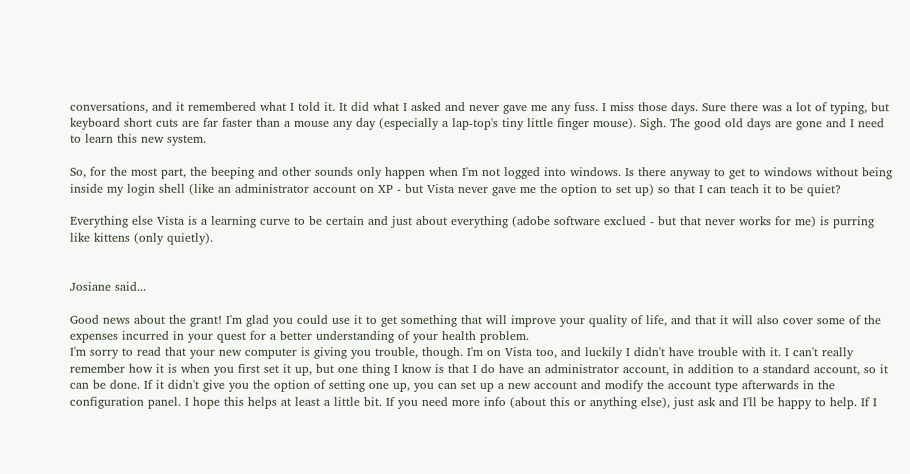conversations, and it remembered what I told it. It did what I asked and never gave me any fuss. I miss those days. Sure there was a lot of typing, but keyboard short cuts are far faster than a mouse any day (especially a lap-top's tiny little finger mouse). Sigh. The good old days are gone and I need to learn this new system.

So, for the most part, the beeping and other sounds only happen when I'm not logged into windows. Is there anyway to get to windows without being inside my login shell (like an administrator account on XP - but Vista never gave me the option to set up) so that I can teach it to be quiet?

Everything else Vista is a learning curve to be certain and just about everything (adobe software exclued - but that never works for me) is purring like kittens (only quietly).


Josiane said...

Good news about the grant! I'm glad you could use it to get something that will improve your quality of life, and that it will also cover some of the expenses incurred in your quest for a better understanding of your health problem.
I'm sorry to read that your new computer is giving you trouble, though. I'm on Vista too, and luckily I didn't have trouble with it. I can't really remember how it is when you first set it up, but one thing I know is that I do have an administrator account, in addition to a standard account, so it can be done. If it didn't give you the option of setting one up, you can set up a new account and modify the account type afterwards in the configuration panel. I hope this helps at least a little bit. If you need more info (about this or anything else), just ask and I'll be happy to help. If I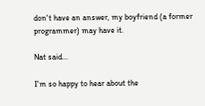don't have an answer, my boyfriend (a former programmer) may have it.

Nat said...

I'm so happy to hear about the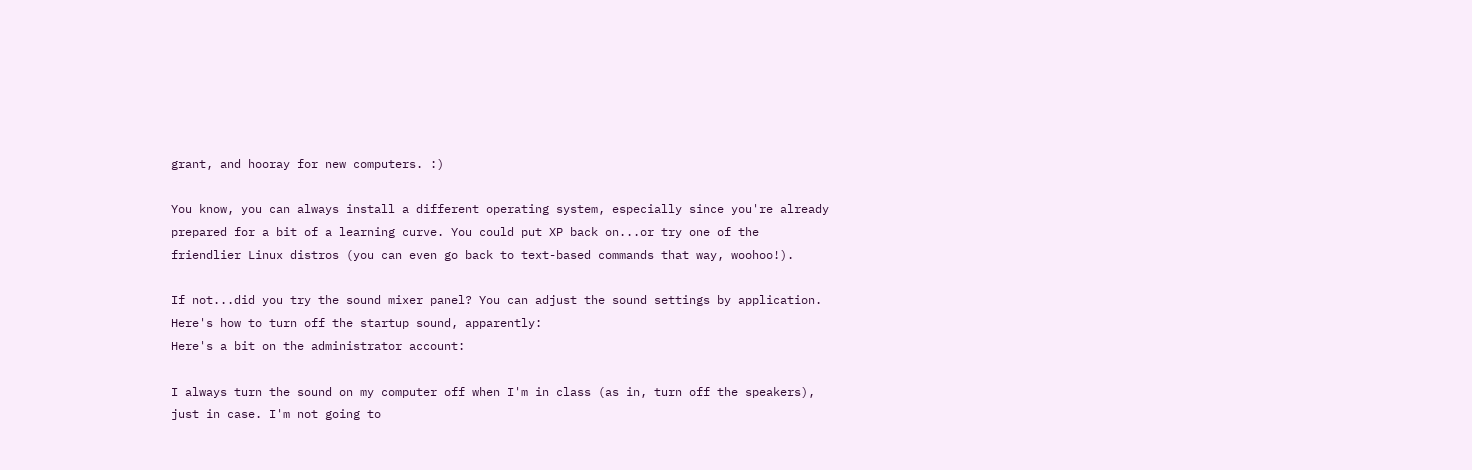grant, and hooray for new computers. :)

You know, you can always install a different operating system, especially since you're already prepared for a bit of a learning curve. You could put XP back on...or try one of the friendlier Linux distros (you can even go back to text-based commands that way, woohoo!).

If not...did you try the sound mixer panel? You can adjust the sound settings by application. Here's how to turn off the startup sound, apparently:
Here's a bit on the administrator account:

I always turn the sound on my computer off when I'm in class (as in, turn off the speakers), just in case. I'm not going to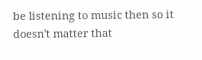be listening to music then so it doesn't matter that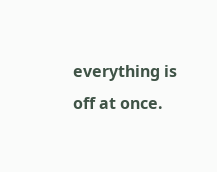everything is off at once.